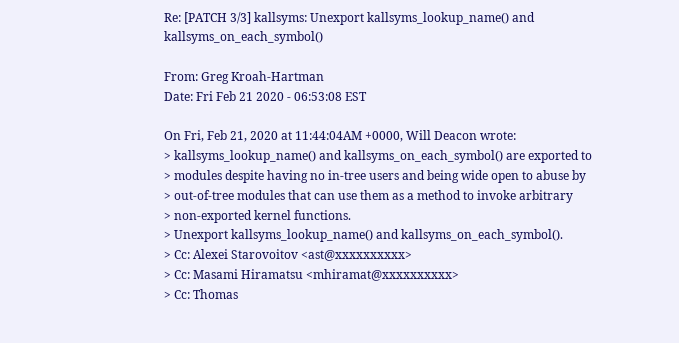Re: [PATCH 3/3] kallsyms: Unexport kallsyms_lookup_name() and kallsyms_on_each_symbol()

From: Greg Kroah-Hartman
Date: Fri Feb 21 2020 - 06:53:08 EST

On Fri, Feb 21, 2020 at 11:44:04AM +0000, Will Deacon wrote:
> kallsyms_lookup_name() and kallsyms_on_each_symbol() are exported to
> modules despite having no in-tree users and being wide open to abuse by
> out-of-tree modules that can use them as a method to invoke arbitrary
> non-exported kernel functions.
> Unexport kallsyms_lookup_name() and kallsyms_on_each_symbol().
> Cc: Alexei Starovoitov <ast@xxxxxxxxxx>
> Cc: Masami Hiramatsu <mhiramat@xxxxxxxxxx>
> Cc: Thomas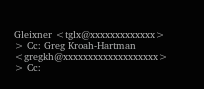Gleixner <tglx@xxxxxxxxxxxxx>
> Cc: Greg Kroah-Hartman <gregkh@xxxxxxxxxxxxxxxxxxx>
> Cc: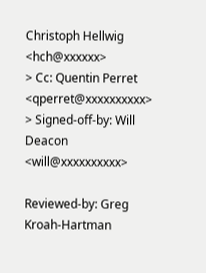Christoph Hellwig <hch@xxxxxx>
> Cc: Quentin Perret <qperret@xxxxxxxxxx>
> Signed-off-by: Will Deacon <will@xxxxxxxxxx>

Reviewed-by: Greg Kroah-Hartman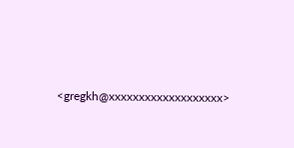<gregkh@xxxxxxxxxxxxxxxxxxx>